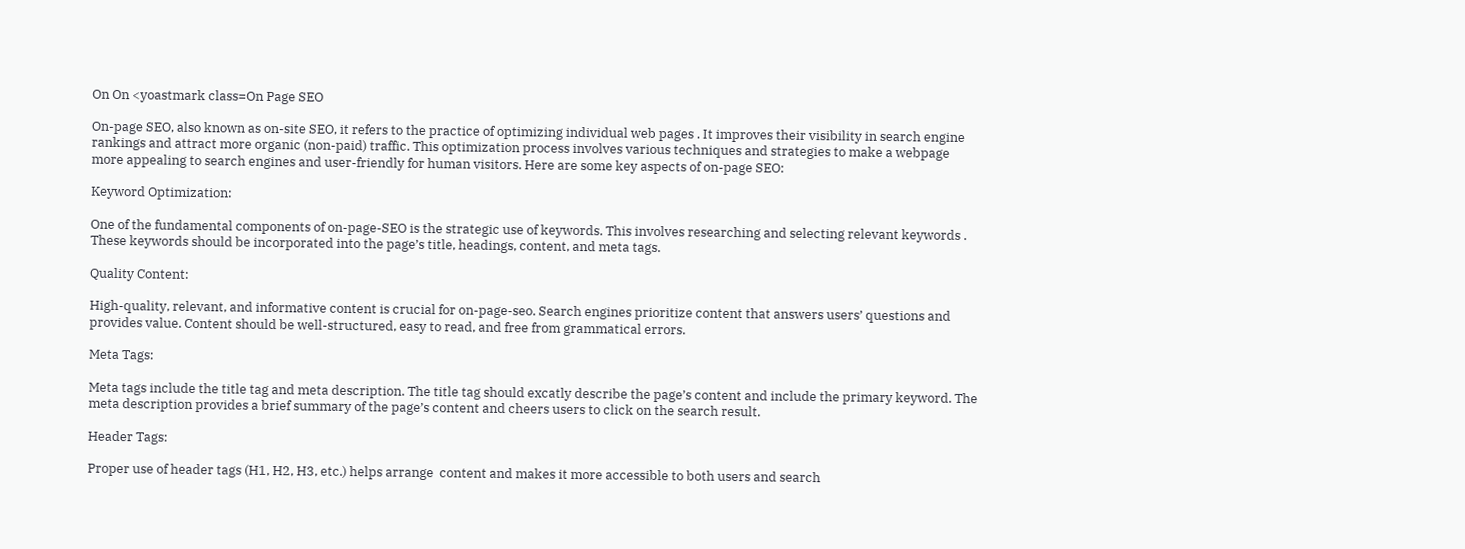On On <yoastmark class=On Page SEO

On-page SEO, also known as on-site SEO, it refers to the practice of optimizing individual web pages . It improves their visibility in search engine rankings and attract more organic (non-paid) traffic. This optimization process involves various techniques and strategies to make a webpage more appealing to search engines and user-friendly for human visitors. Here are some key aspects of on-page SEO:

Keyword Optimization:

One of the fundamental components of on-page-SEO is the strategic use of keywords. This involves researching and selecting relevant keywords . These keywords should be incorporated into the page’s title, headings, content, and meta tags.

Quality Content:

High-quality, relevant, and informative content is crucial for on-page-seo. Search engines prioritize content that answers users’ questions and provides value. Content should be well-structured, easy to read, and free from grammatical errors.

Meta Tags:

Meta tags include the title tag and meta description. The title tag should excatly describe the page’s content and include the primary keyword. The meta description provides a brief summary of the page’s content and cheers users to click on the search result.

Header Tags:

Proper use of header tags (H1, H2, H3, etc.) helps arrange  content and makes it more accessible to both users and search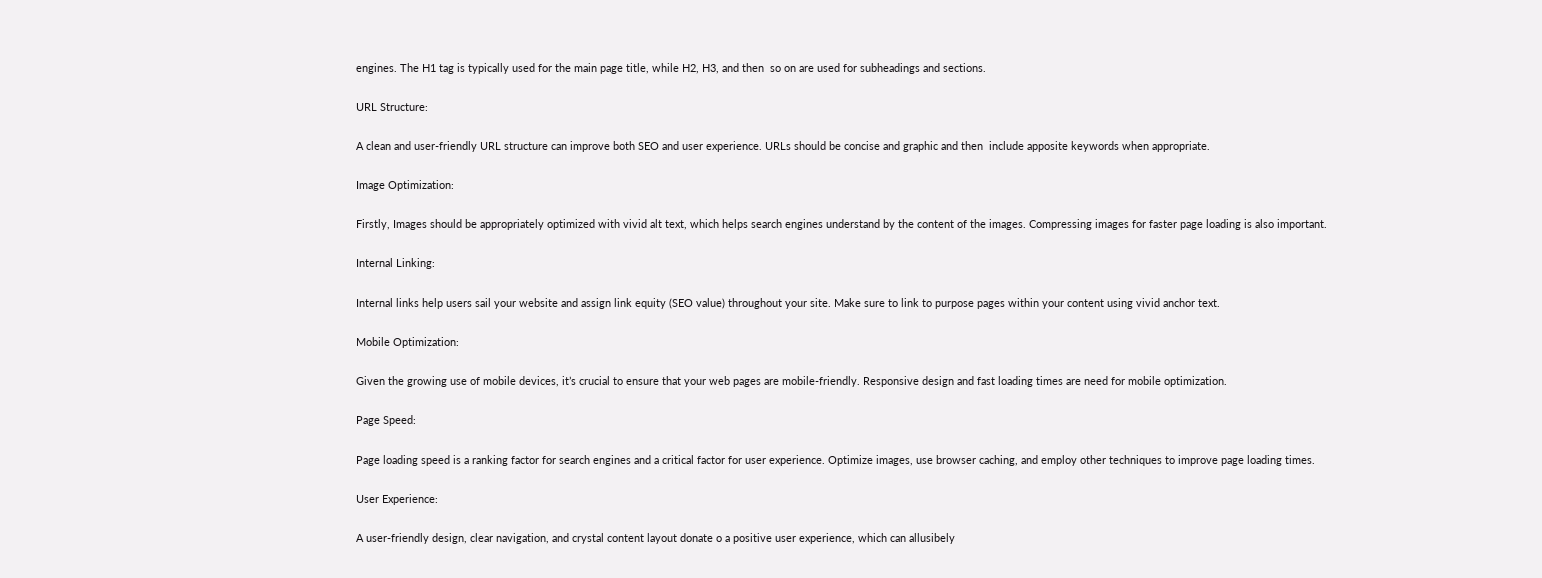engines. The H1 tag is typically used for the main page title, while H2, H3, and then  so on are used for subheadings and sections.

URL Structure:

A clean and user-friendly URL structure can improve both SEO and user experience. URLs should be concise and graphic and then  include apposite keywords when appropriate.

Image Optimization:

Firstly, Images should be appropriately optimized with vivid alt text, which helps search engines understand by the content of the images. Compressing images for faster page loading is also important.

Internal Linking:

Internal links help users sail your website and assign link equity (SEO value) throughout your site. Make sure to link to purpose pages within your content using vivid anchor text.

Mobile Optimization:

Given the growing use of mobile devices, it’s crucial to ensure that your web pages are mobile-friendly. Responsive design and fast loading times are need for mobile optimization.

Page Speed:

Page loading speed is a ranking factor for search engines and a critical factor for user experience. Optimize images, use browser caching, and employ other techniques to improve page loading times.

User Experience:

A user-friendly design, clear navigation, and crystal content layout donate o a positive user experience, which can allusibely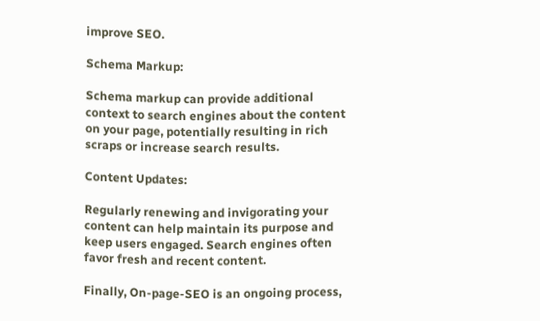improve SEO.

Schema Markup:

Schema markup can provide additional context to search engines about the content on your page, potentially resulting in rich scraps or increase search results.

Content Updates:

Regularly renewing and invigorating your content can help maintain its purpose and keep users engaged. Search engines often favor fresh and recent content.

Finally, On-page-SEO is an ongoing process,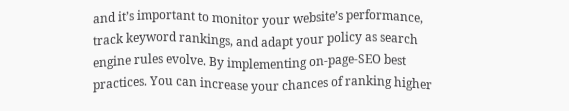and it’s important to monitor your website’s performance, track keyword rankings, and adapt your policy as search engine rules evolve. By implementing on-page-SEO best practices. You can increase your chances of ranking higher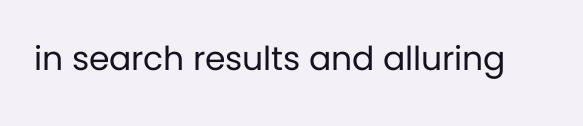in search results and alluring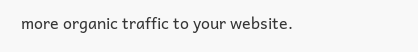more organic traffic to your website.